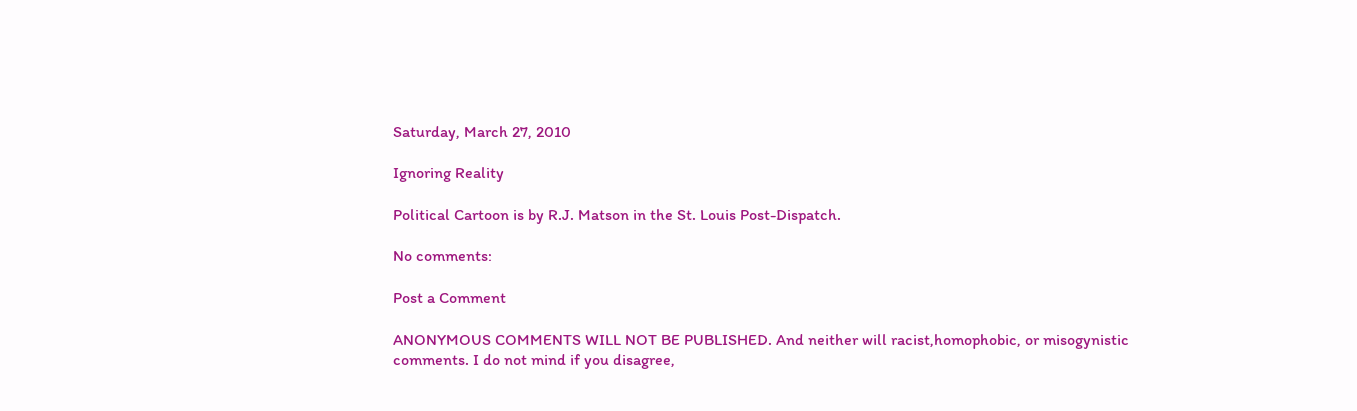Saturday, March 27, 2010

Ignoring Reality

Political Cartoon is by R.J. Matson in the St. Louis Post-Dispatch.

No comments:

Post a Comment

ANONYMOUS COMMENTS WILL NOT BE PUBLISHED. And neither will racist,homophobic, or misogynistic comments. I do not mind if you disagree,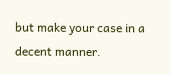but make your case in a decent manner.